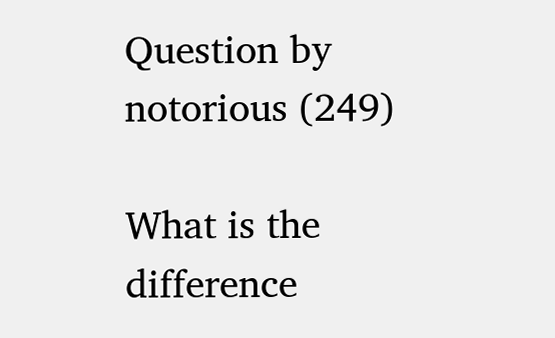Question by  notorious (249)

What is the difference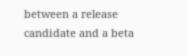between a release candidate and a beta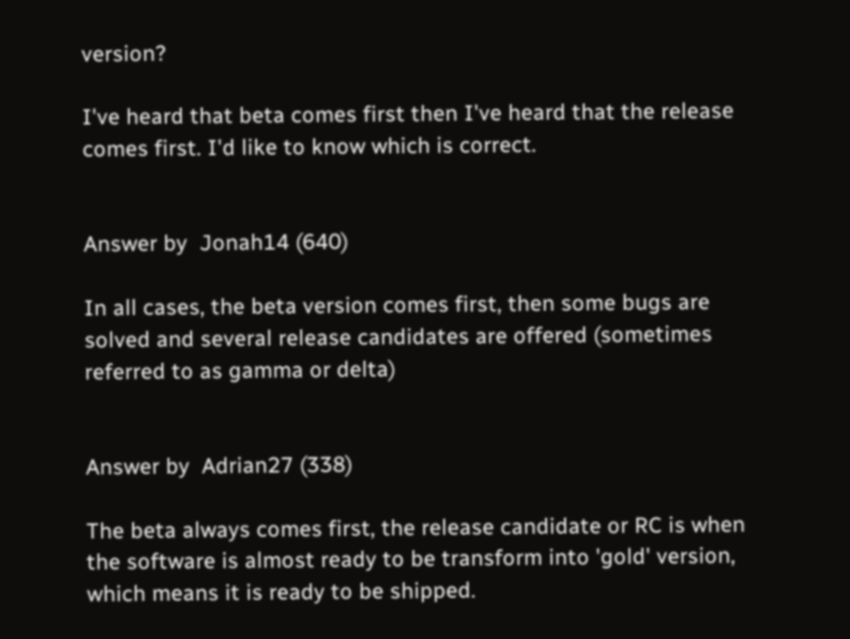version?

I've heard that beta comes first then I've heard that the release comes first. I'd like to know which is correct.


Answer by  Jonah14 (640)

In all cases, the beta version comes first, then some bugs are solved and several release candidates are offered (sometimes referred to as gamma or delta)


Answer by  Adrian27 (338)

The beta always comes first, the release candidate or RC is when the software is almost ready to be transform into 'gold' version, which means it is ready to be shipped.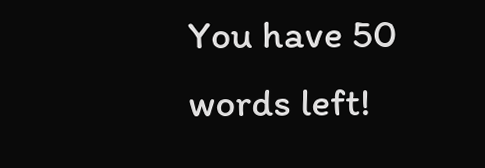You have 50 words left!